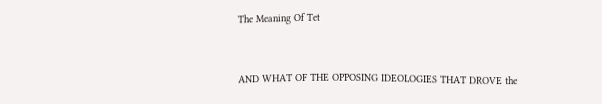The Meaning Of Tet


AND WHAT OF THE OPPOSING IDEOLOGIES THAT DROVE the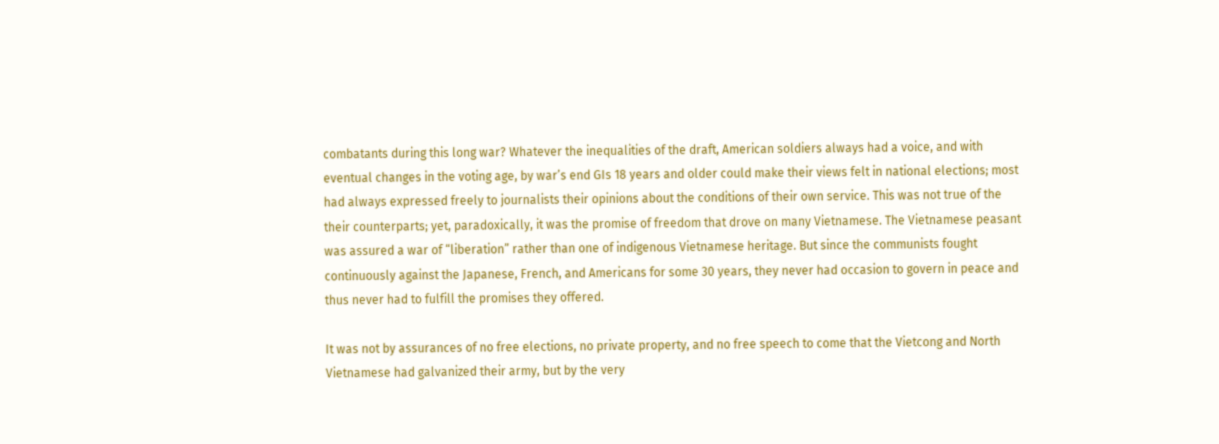combatants during this long war? Whatever the inequalities of the draft, American soldiers always had a voice, and with eventual changes in the voting age, by war’s end GIs 18 years and older could make their views felt in national elections; most had always expressed freely to journalists their opinions about the conditions of their own service. This was not true of the their counterparts; yet, paradoxically, it was the promise of freedom that drove on many Vietnamese. The Vietnamese peasant was assured a war of “liberation” rather than one of indigenous Vietnamese heritage. But since the communists fought continuously against the Japanese, French, and Americans for some 30 years, they never had occasion to govern in peace and thus never had to fulfill the promises they offered.

It was not by assurances of no free elections, no private property, and no free speech to come that the Vietcong and North Vietnamese had galvanized their army, but by the very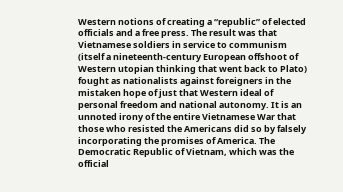Western notions of creating a “republic” of elected officials and a free press. The result was that Vietnamese soldiers in service to communism (itself a nineteenth-century European offshoot of Western utopian thinking that went back to Plato) fought as nationalists against foreigners in the mistaken hope of just that Western ideal of personal freedom and national autonomy. It is an unnoted irony of the entire Vietnamese War that those who resisted the Americans did so by falsely incorporating the promises of America. The Democratic Republic of Vietnam, which was the official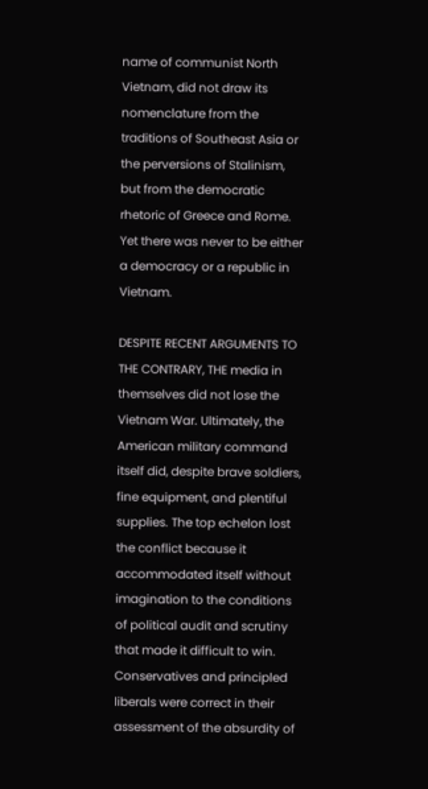name of communist North Vietnam, did not draw its nomenclature from the traditions of Southeast Asia or the perversions of Stalinism, but from the democratic rhetoric of Greece and Rome. Yet there was never to be either a democracy or a republic in Vietnam.

DESPITE RECENT ARGUMENTS TO THE CONTRARY, THE media in themselves did not lose the Vietnam War. Ultimately, the American military command itself did, despite brave soldiers, fine equipment, and plentiful supplies. The top echelon lost the conflict because it accommodated itself without imagination to the conditions of political audit and scrutiny that made it difficult to win. Conservatives and principled liberals were correct in their assessment of the absurdity of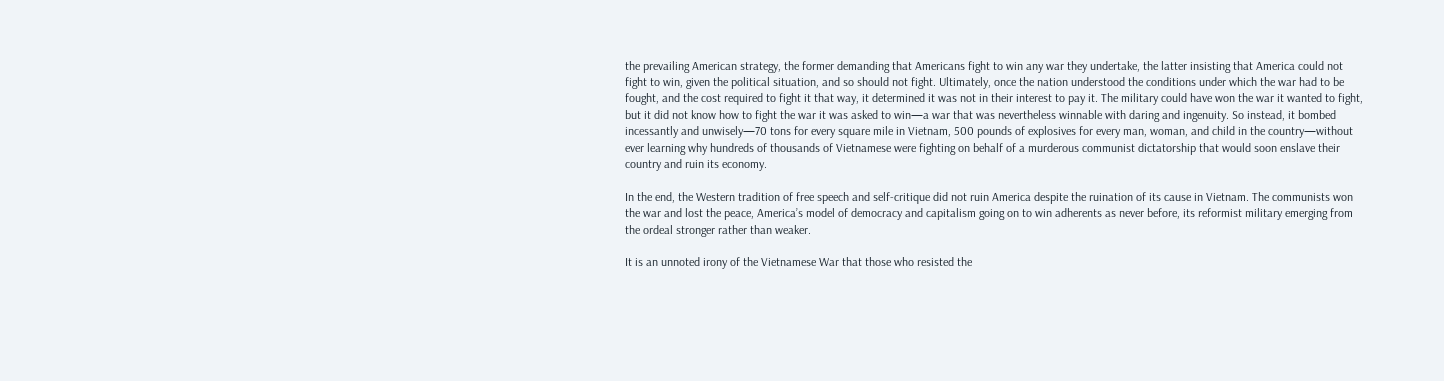the prevailing American strategy, the former demanding that Americans fight to win any war they undertake, the latter insisting that America could not fight to win, given the political situation, and so should not fight. Ultimately, once the nation understood the conditions under which the war had to be fought, and the cost required to fight it that way, it determined it was not in their interest to pay it. The military could have won the war it wanted to fight, but it did not know how to fight the war it was asked to win—a war that was nevertheless winnable with daring and ingenuity. So instead, it bombed incessantly and unwisely—70 tons for every square mile in Vietnam, 500 pounds of explosives for every man, woman, and child in the country—without ever learning why hundreds of thousands of Vietnamese were fighting on behalf of a murderous communist dictatorship that would soon enslave their country and ruin its economy.

In the end, the Western tradition of free speech and self-critique did not ruin America despite the ruination of its cause in Vietnam. The communists won the war and lost the peace, America’s model of democracy and capitalism going on to win adherents as never before, its reformist military emerging from the ordeal stronger rather than weaker.

It is an unnoted irony of the Vietnamese War that those who resisted the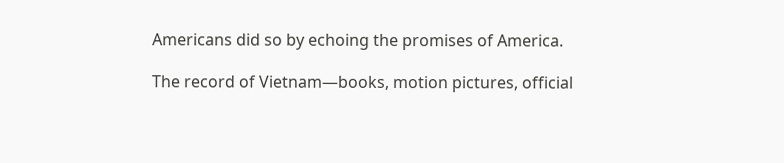Americans did so by echoing the promises of America.

The record of Vietnam—books, motion pictures, official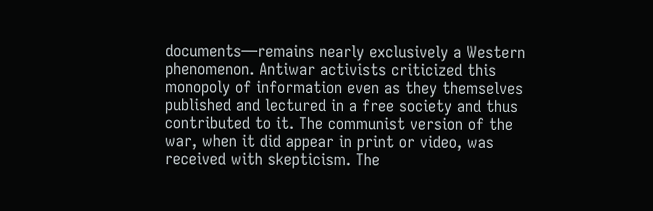documents—remains nearly exclusively a Western phenomenon. Antiwar activists criticized this monopoly of information even as they themselves published and lectured in a free society and thus contributed to it. The communist version of the war, when it did appear in print or video, was received with skepticism. The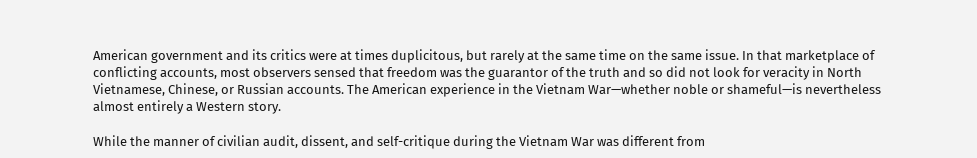American government and its critics were at times duplicitous, but rarely at the same time on the same issue. In that marketplace of conflicting accounts, most observers sensed that freedom was the guarantor of the truth and so did not look for veracity in North Vietnamese, Chinese, or Russian accounts. The American experience in the Vietnam War—whether noble or shameful—is nevertheless almost entirely a Western story.

While the manner of civilian audit, dissent, and self-critique during the Vietnam War was different from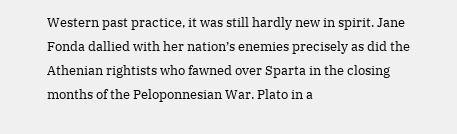Western past practice, it was still hardly new in spirit. Jane Fonda dallied with her nation’s enemies precisely as did the Athenian rightists who fawned over Sparta in the closing months of the Peloponnesian War. Plato in a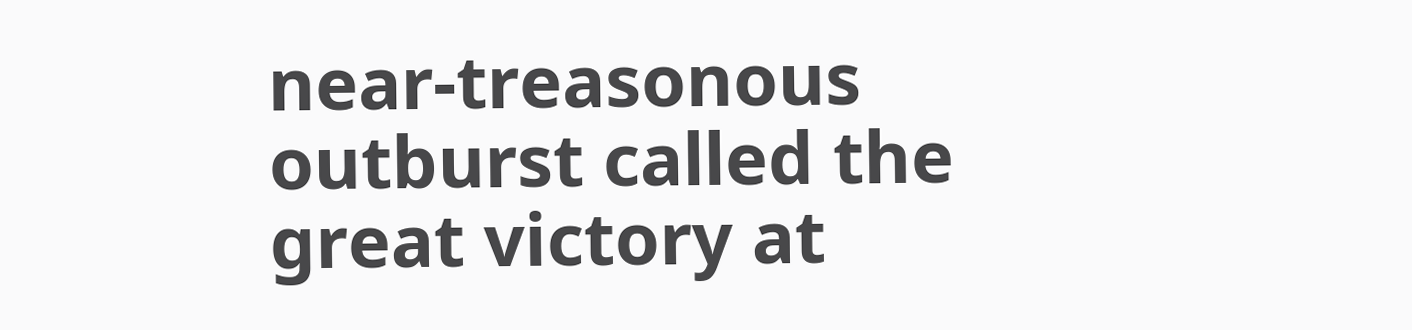near-treasonous outburst called the great victory at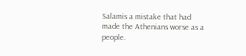Salamis a mistake that had made the Athenians worse as a people.